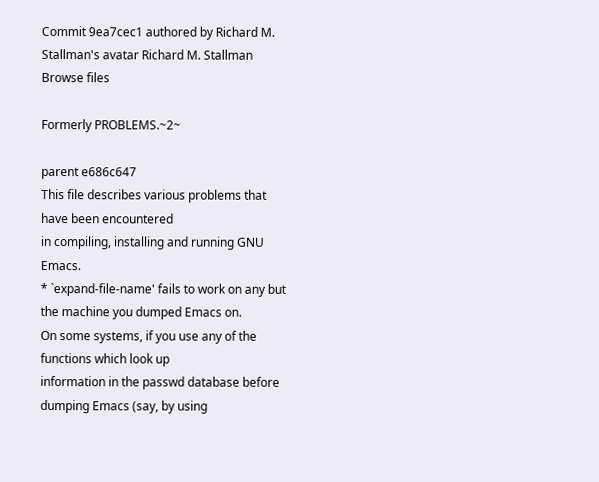Commit 9ea7cec1 authored by Richard M. Stallman's avatar Richard M. Stallman
Browse files

Formerly PROBLEMS.~2~

parent e686c647
This file describes various problems that have been encountered
in compiling, installing and running GNU Emacs.
* `expand-file-name' fails to work on any but the machine you dumped Emacs on.
On some systems, if you use any of the functions which look up
information in the passwd database before dumping Emacs (say, by using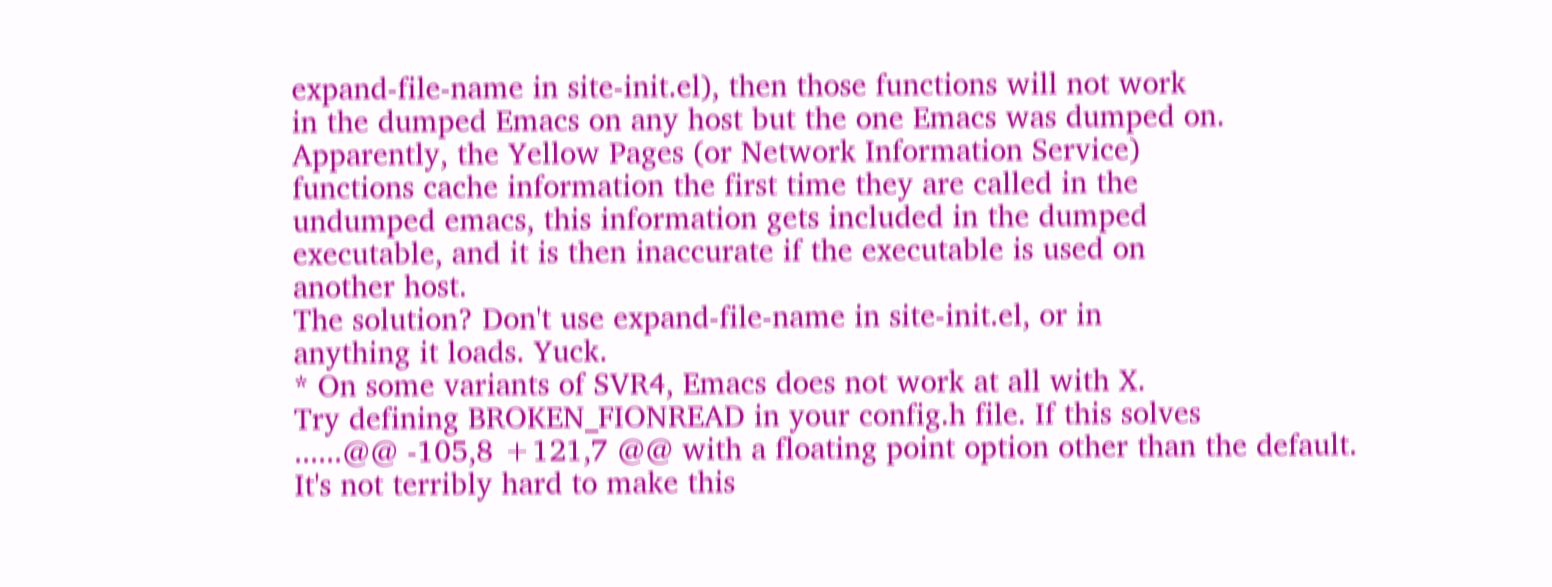expand-file-name in site-init.el), then those functions will not work
in the dumped Emacs on any host but the one Emacs was dumped on.
Apparently, the Yellow Pages (or Network Information Service)
functions cache information the first time they are called in the
undumped emacs, this information gets included in the dumped
executable, and it is then inaccurate if the executable is used on
another host.
The solution? Don't use expand-file-name in site-init.el, or in
anything it loads. Yuck.
* On some variants of SVR4, Emacs does not work at all with X.
Try defining BROKEN_FIONREAD in your config.h file. If this solves
......@@ -105,8 +121,7 @@ with a floating point option other than the default.
It's not terribly hard to make this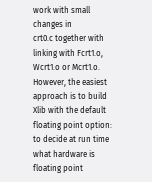work with small changes in
crt0.c together with linking with Fcrt1.o, Wcrt1.o or Mcrt1.o.
However, the easiest approach is to build Xlib with the default
floating point option: to decide at run time what hardware is
floating point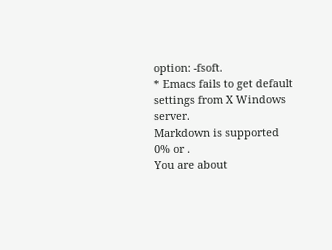option: -fsoft.
* Emacs fails to get default settings from X Windows server.
Markdown is supported
0% or .
You are about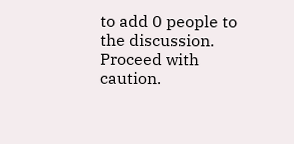to add 0 people to the discussion. Proceed with caution.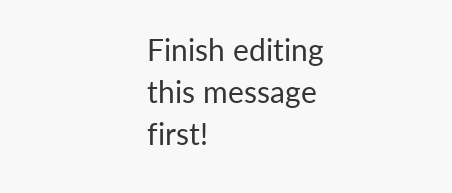Finish editing this message first!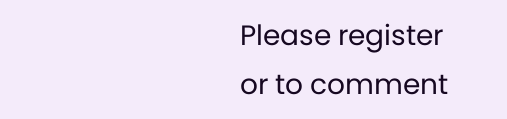Please register or to comment